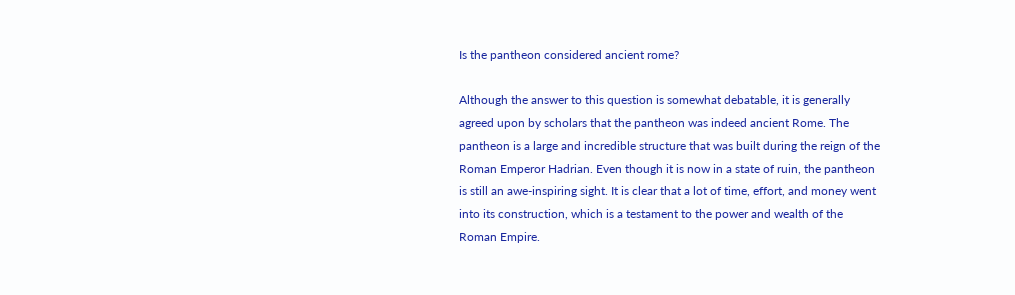Is the pantheon considered ancient rome?

Although the answer to this question is somewhat debatable, it is generally agreed upon by scholars that the pantheon was indeed ancient Rome. The pantheon is a large and incredible structure that was built during the reign of the Roman Emperor Hadrian. Even though it is now in a state of ruin, the pantheon is still an awe-inspiring sight. It is clear that a lot of time, effort, and money went into its construction, which is a testament to the power and wealth of the Roman Empire.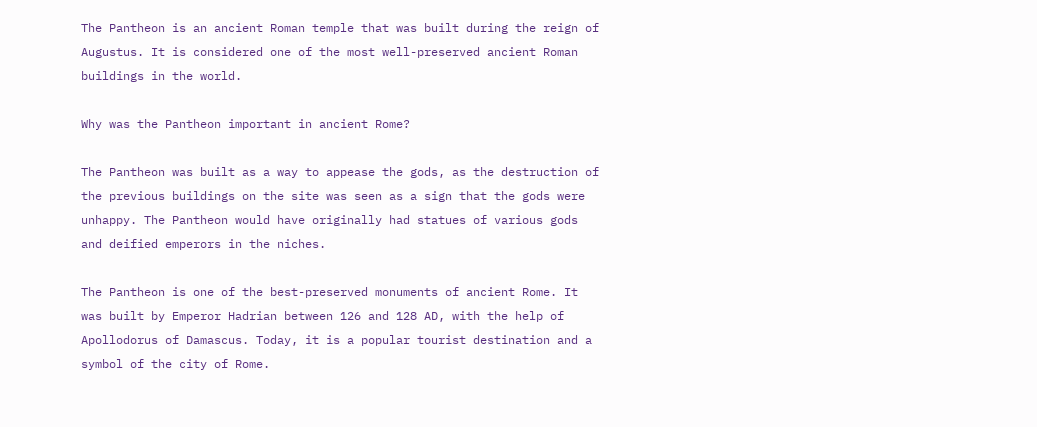The Pantheon is an ancient Roman temple that was built during the reign of Augustus. It is considered one of the most well-preserved ancient Roman buildings in the world.

Why was the Pantheon important in ancient Rome?

The Pantheon was built as a way to appease the gods, as the destruction of the previous buildings on the site was seen as a sign that the gods were unhappy. The Pantheon would have originally had statues of various gods and deified emperors in the niches.

The Pantheon is one of the best-preserved monuments of ancient Rome. It was built by Emperor Hadrian between 126 and 128 AD, with the help of Apollodorus of Damascus. Today, it is a popular tourist destination and a symbol of the city of Rome.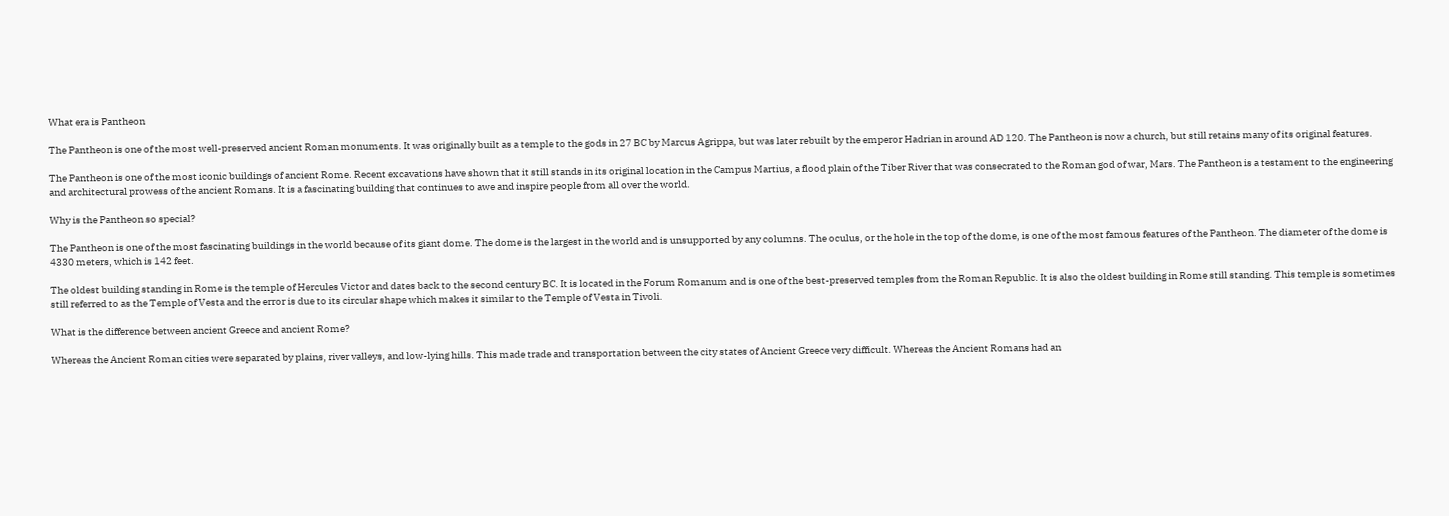What era is Pantheon

The Pantheon is one of the most well-preserved ancient Roman monuments. It was originally built as a temple to the gods in 27 BC by Marcus Agrippa, but was later rebuilt by the emperor Hadrian in around AD 120. The Pantheon is now a church, but still retains many of its original features.

The Pantheon is one of the most iconic buildings of ancient Rome. Recent excavations have shown that it still stands in its original location in the Campus Martius, a flood plain of the Tiber River that was consecrated to the Roman god of war, Mars. The Pantheon is a testament to the engineering and architectural prowess of the ancient Romans. It is a fascinating building that continues to awe and inspire people from all over the world.

Why is the Pantheon so special?

The Pantheon is one of the most fascinating buildings in the world because of its giant dome. The dome is the largest in the world and is unsupported by any columns. The oculus, or the hole in the top of the dome, is one of the most famous features of the Pantheon. The diameter of the dome is 4330 meters, which is 142 feet.

The oldest building standing in Rome is the temple of Hercules Victor and dates back to the second century BC. It is located in the Forum Romanum and is one of the best-preserved temples from the Roman Republic. It is also the oldest building in Rome still standing. This temple is sometimes still referred to as the Temple of Vesta and the error is due to its circular shape which makes it similar to the Temple of Vesta in Tivoli.

What is the difference between ancient Greece and ancient Rome?

Whereas the Ancient Roman cities were separated by plains, river valleys, and low-lying hills. This made trade and transportation between the city states of Ancient Greece very difficult. Whereas the Ancient Romans had an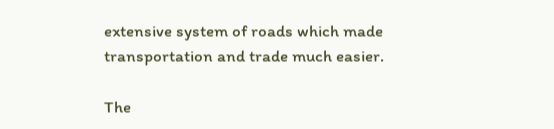extensive system of roads which made transportation and trade much easier.

The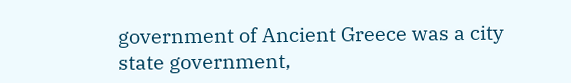government of Ancient Greece was a city state government,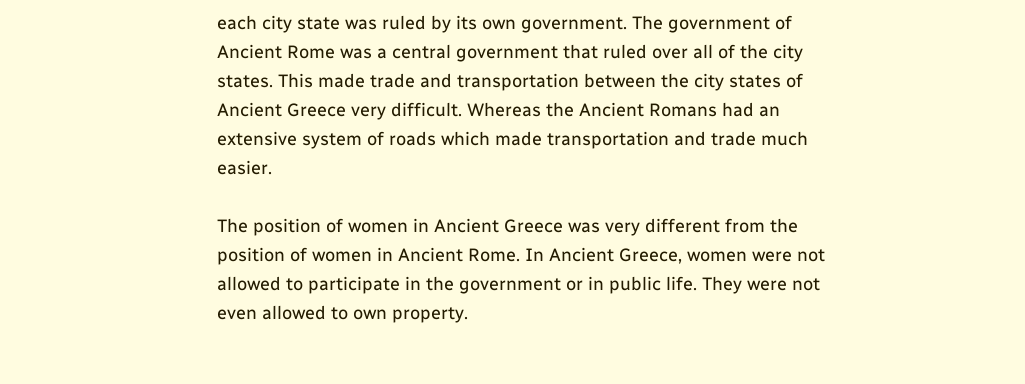each city state was ruled by its own government. The government of Ancient Rome was a central government that ruled over all of the city states. This made trade and transportation between the city states of Ancient Greece very difficult. Whereas the Ancient Romans had an extensive system of roads which made transportation and trade much easier.

The position of women in Ancient Greece was very different from the position of women in Ancient Rome. In Ancient Greece, women were not allowed to participate in the government or in public life. They were not even allowed to own property.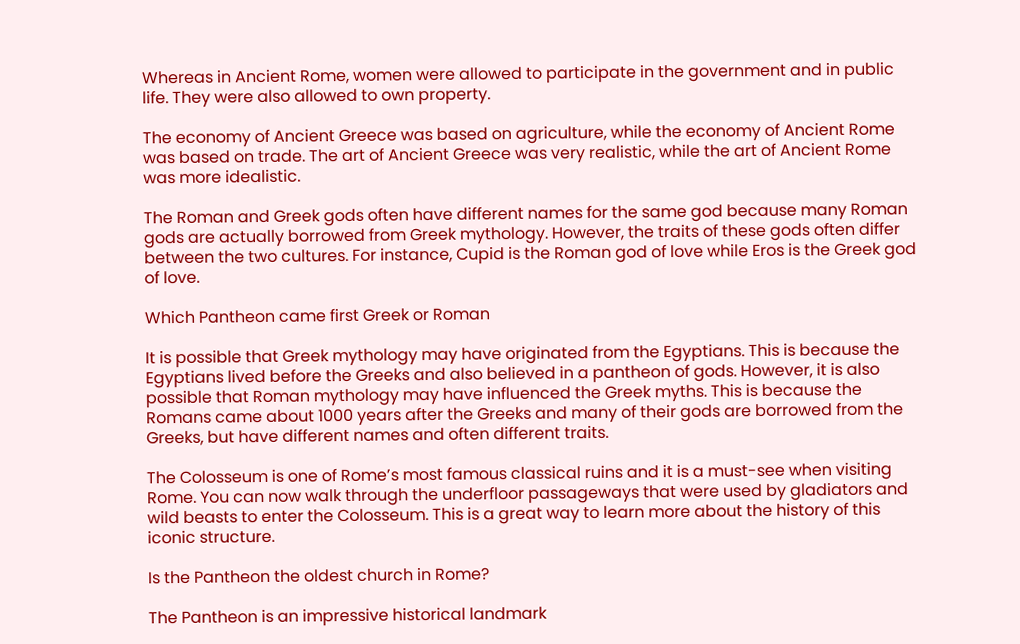Whereas in Ancient Rome, women were allowed to participate in the government and in public life. They were also allowed to own property.

The economy of Ancient Greece was based on agriculture, while the economy of Ancient Rome was based on trade. The art of Ancient Greece was very realistic, while the art of Ancient Rome was more idealistic.

The Roman and Greek gods often have different names for the same god because many Roman gods are actually borrowed from Greek mythology. However, the traits of these gods often differ between the two cultures. For instance, Cupid is the Roman god of love while Eros is the Greek god of love.

Which Pantheon came first Greek or Roman

It is possible that Greek mythology may have originated from the Egyptians. This is because the Egyptians lived before the Greeks and also believed in a pantheon of gods. However, it is also possible that Roman mythology may have influenced the Greek myths. This is because the Romans came about 1000 years after the Greeks and many of their gods are borrowed from the Greeks, but have different names and often different traits.

The Colosseum is one of Rome’s most famous classical ruins and it is a must-see when visiting Rome. You can now walk through the underfloor passageways that were used by gladiators and wild beasts to enter the Colosseum. This is a great way to learn more about the history of this iconic structure.

Is the Pantheon the oldest church in Rome?

The Pantheon is an impressive historical landmark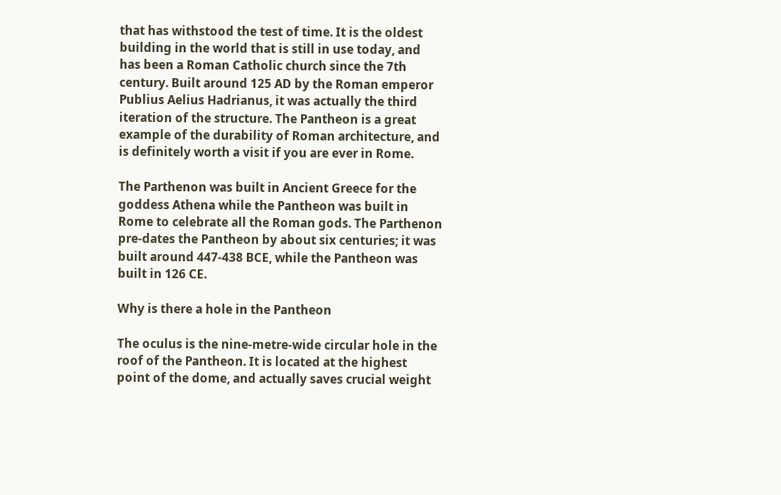that has withstood the test of time. It is the oldest building in the world that is still in use today, and has been a Roman Catholic church since the 7th century. Built around 125 AD by the Roman emperor Publius Aelius Hadrianus, it was actually the third iteration of the structure. The Pantheon is a great example of the durability of Roman architecture, and is definitely worth a visit if you are ever in Rome.

The Parthenon was built in Ancient Greece for the goddess Athena while the Pantheon was built in Rome to celebrate all the Roman gods. The Parthenon pre-dates the Pantheon by about six centuries; it was built around 447-438 BCE, while the Pantheon was built in 126 CE.

Why is there a hole in the Pantheon

The oculus is the nine-metre-wide circular hole in the roof of the Pantheon. It is located at the highest point of the dome, and actually saves crucial weight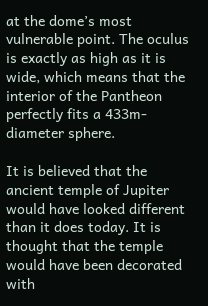at the dome’s most vulnerable point. The oculus is exactly as high as it is wide, which means that the interior of the Pantheon perfectly fits a 433m-diameter sphere.

It is believed that the ancient temple of Jupiter would have looked different than it does today. It is thought that the temple would have been decorated with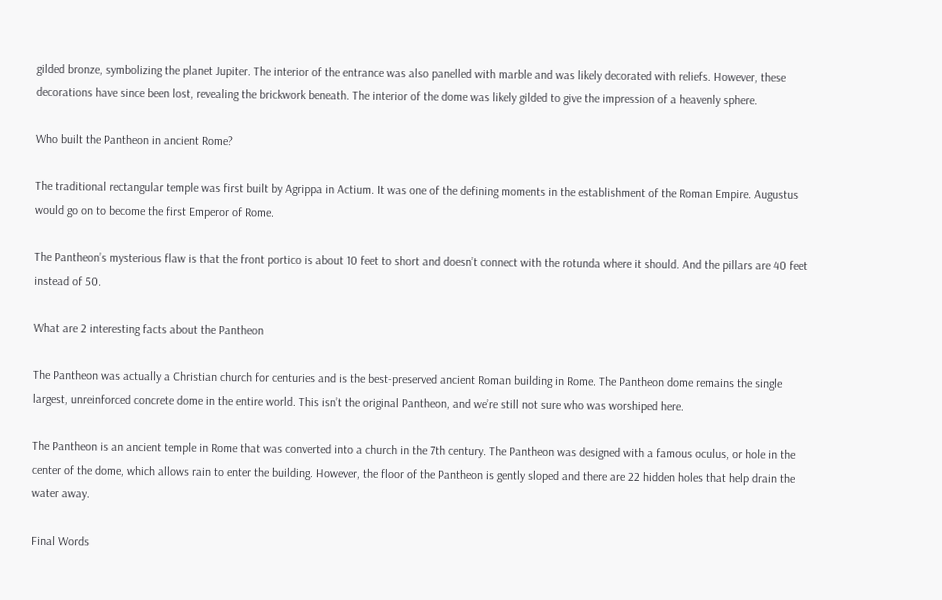gilded bronze, symbolizing the planet Jupiter. The interior of the entrance was also panelled with marble and was likely decorated with reliefs. However, these decorations have since been lost, revealing the brickwork beneath. The interior of the dome was likely gilded to give the impression of a heavenly sphere.

Who built the Pantheon in ancient Rome?

The traditional rectangular temple was first built by Agrippa in Actium. It was one of the defining moments in the establishment of the Roman Empire. Augustus would go on to become the first Emperor of Rome.

The Pantheon’s mysterious flaw is that the front portico is about 10 feet to short and doesn’t connect with the rotunda where it should. And the pillars are 40 feet instead of 50.

What are 2 interesting facts about the Pantheon

The Pantheon was actually a Christian church for centuries and is the best-preserved ancient Roman building in Rome. The Pantheon dome remains the single largest, unreinforced concrete dome in the entire world. This isn’t the original Pantheon, and we’re still not sure who was worshiped here.

The Pantheon is an ancient temple in Rome that was converted into a church in the 7th century. The Pantheon was designed with a famous oculus, or hole in the center of the dome, which allows rain to enter the building. However, the floor of the Pantheon is gently sloped and there are 22 hidden holes that help drain the water away.

Final Words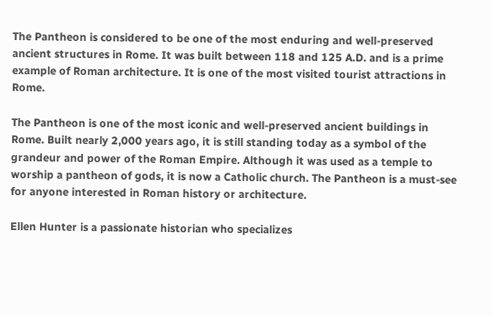The Pantheon is considered to be one of the most enduring and well-preserved ancient structures in Rome. It was built between 118 and 125 A.D. and is a prime example of Roman architecture. It is one of the most visited tourist attractions in Rome.

The Pantheon is one of the most iconic and well-preserved ancient buildings in Rome. Built nearly 2,000 years ago, it is still standing today as a symbol of the grandeur and power of the Roman Empire. Although it was used as a temple to worship a pantheon of gods, it is now a Catholic church. The Pantheon is a must-see for anyone interested in Roman history or architecture.

Ellen Hunter is a passionate historian who specializes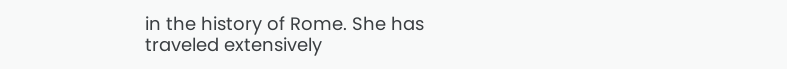in the history of Rome. She has traveled extensively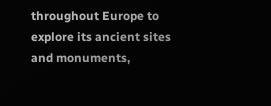throughout Europe to explore its ancient sites and monuments,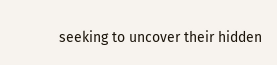seeking to uncover their hidden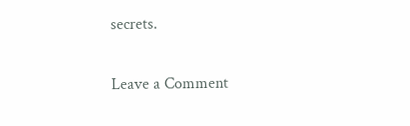secrets.

Leave a Comment